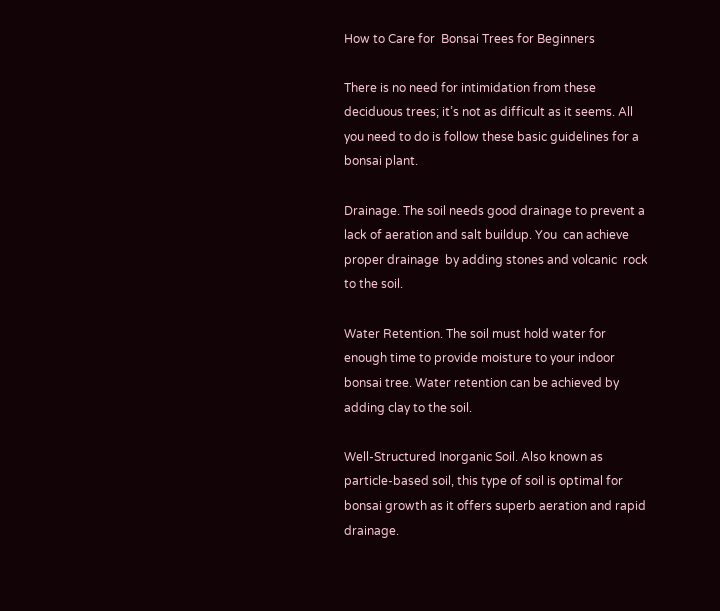How to Care for  Bonsai Trees for Beginners

There is no need for intimidation from these deciduous trees; it’s not as difficult as it seems. All you need to do is follow these basic guidelines for a bonsai plant.

Drainage. The soil needs good drainage to prevent a lack of aeration and salt buildup. You  can achieve proper drainage  by adding stones and volcanic  rock to the soil.

Water Retention. The soil must hold water for enough time to provide moisture to your indoor bonsai tree. Water retention can be achieved by adding clay to the soil.

Well-Structured Inorganic Soil. Also known as particle-based soil, this type of soil is optimal for bonsai growth as it offers superb aeration and rapid drainage.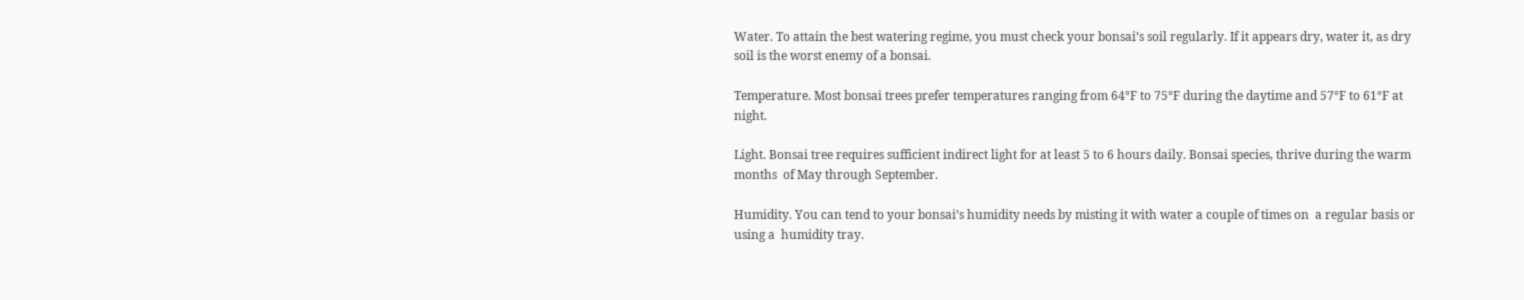Water. To attain the best watering regime, you must check your bonsai’s soil regularly. If it appears dry, water it, as dry soil is the worst enemy of a bonsai.

Temperature. Most bonsai trees prefer temperatures ranging from 64°F to 75°F during the daytime and 57°F to 61°F at night.

Light. Bonsai tree requires sufficient indirect light for at least 5 to 6 hours daily. Bonsai species, thrive during the warm months  of May through September.

Humidity. You can tend to your bonsai’s humidity needs by misting it with water a couple of times on  a regular basis or using a  humidity tray.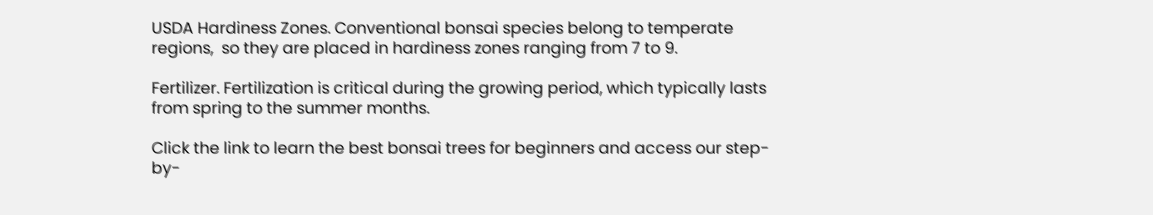USDA Hardiness Zones. Conventional bonsai species belong to temperate regions,  so they are placed in hardiness zones ranging from 7 to 9.

Fertilizer. Fertilization is critical during the growing period, which typically lasts from spring to the summer months.

Click the link to learn the best bonsai trees for beginners and access our step-by-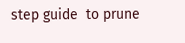step guide  to prune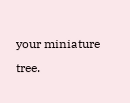your miniature tree.